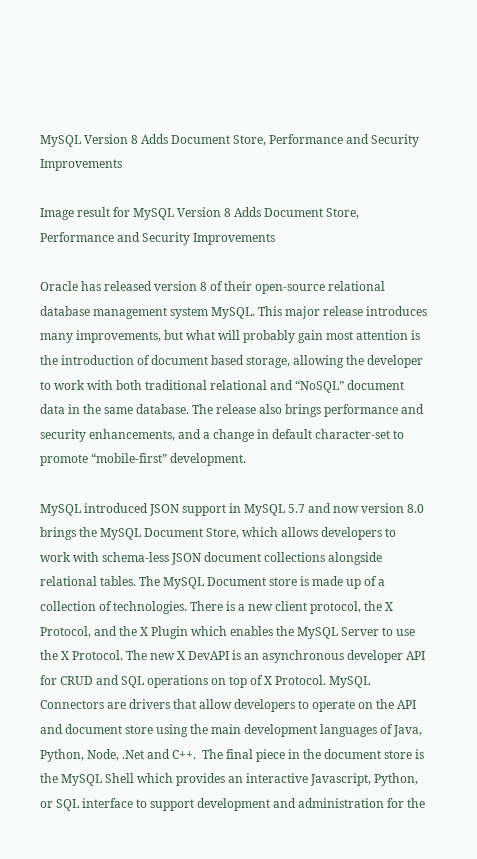MySQL Version 8 Adds Document Store, Performance and Security Improvements

Image result for MySQL Version 8 Adds Document Store, Performance and Security Improvements

Oracle has released version 8 of their open-source relational database management system MySQL. This major release introduces many improvements, but what will probably gain most attention is the introduction of document based storage, allowing the developer to work with both traditional relational and “NoSQL” document data in the same database. The release also brings performance and security enhancements, and a change in default character-set to promote “mobile-first” development.

MySQL introduced JSON support in MySQL 5.7 and now version 8.0 brings the MySQL Document Store, which allows developers to work with schema-less JSON document collections alongside relational tables. The MySQL Document store is made up of a collection of technologies. There is a new client protocol, the X Protocol, and the X Plugin which enables the MySQL Server to use the X Protocol. The new X DevAPI is an asynchronous developer API for CRUD and SQL operations on top of X Protocol. MySQL Connectors are drivers that allow developers to operate on the API and document store using the main development languages of Java, Python, Node, .Net and C++.  The final piece in the document store is the MySQL Shell which provides an interactive Javascript, Python, or SQL interface to support development and administration for the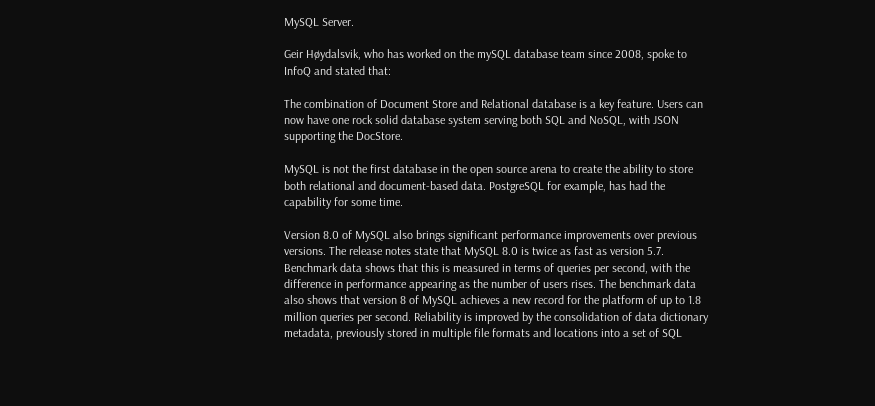MySQL Server.

Geir Høydalsvik, who has worked on the mySQL database team since 2008, spoke to InfoQ and stated that:

The combination of Document Store and Relational database is a key feature. Users can now have one rock solid database system serving both SQL and NoSQL, with JSON supporting the DocStore.

MySQL is not the first database in the open source arena to create the ability to store both relational and document-based data. PostgreSQL for example, has had the capability for some time.

Version 8.0 of MySQL also brings significant performance improvements over previous versions. The release notes state that MySQL 8.0 is twice as fast as version 5.7. Benchmark data shows that this is measured in terms of queries per second, with the difference in performance appearing as the number of users rises. The benchmark data also shows that version 8 of MySQL achieves a new record for the platform of up to 1.8 million queries per second. Reliability is improved by the consolidation of data dictionary metadata, previously stored in multiple file formats and locations into a set of SQL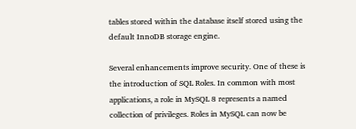tables stored within the database itself stored using the default InnoDB storage engine.

Several enhancements improve security. One of these is the introduction of SQL Roles. In common with most applications, a role in MySQL 8 represents a named collection of privileges. Roles in MySQL can now be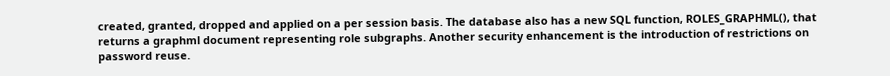created, granted, dropped and applied on a per session basis. The database also has a new SQL function, ROLES_GRAPHML(), that returns a graphml document representing role subgraphs. Another security enhancement is the introduction of restrictions on password reuse.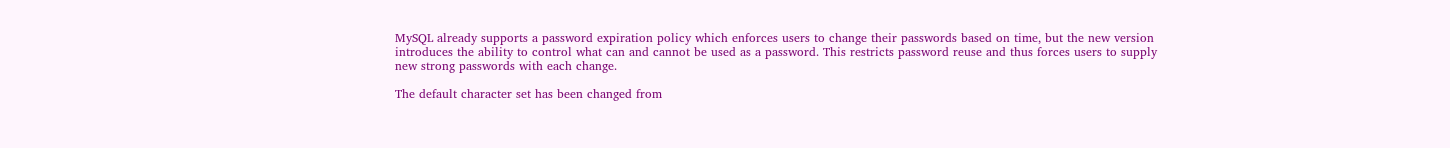MySQL already supports a password expiration policy which enforces users to change their passwords based on time, but the new version introduces the ability to control what can and cannot be used as a password. This restricts password reuse and thus forces users to supply new strong passwords with each change.

The default character set has been changed from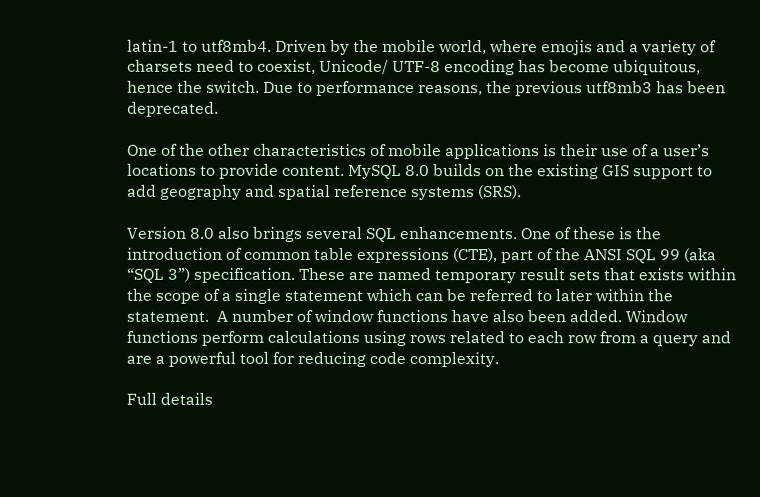latin-1 to utf8mb4. Driven by the mobile world, where emojis and a variety of charsets need to coexist, Unicode/ UTF-8 encoding has become ubiquitous, hence the switch. Due to performance reasons, the previous utf8mb3 has been deprecated.

One of the other characteristics of mobile applications is their use of a user’s locations to provide content. MySQL 8.0 builds on the existing GIS support to add geography and spatial reference systems (SRS).

Version 8.0 also brings several SQL enhancements. One of these is the introduction of common table expressions (CTE), part of the ANSI SQL 99 (aka “SQL 3”) specification. These are named temporary result sets that exists within the scope of a single statement which can be referred to later within the statement.  A number of window functions have also been added. Window functions perform calculations using rows related to each row from a query and are a powerful tool for reducing code complexity.

Full details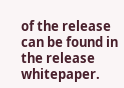of the release can be found in the release whitepaper.